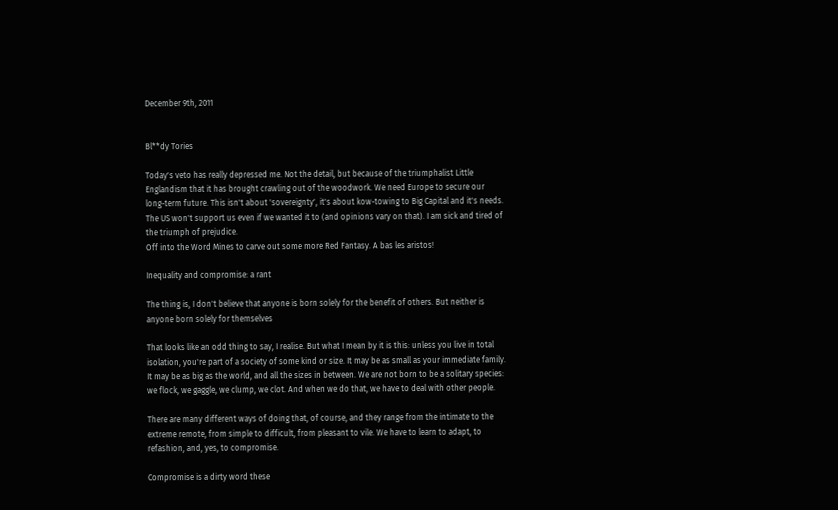December 9th, 2011


Bl**dy Tories

Today's veto has really depressed me. Not the detail, but because of the triumphalist Little Englandism that it has brought crawling out of the woodwork. We need Europe to secure our long-term future. This isn't about 'sovereignty', it's about kow-towing to Big Capital and it's needs. The US won't support us even if we wanted it to (and opinions vary on that). I am sick and tired of the triumph of prejudice.
Off into the Word Mines to carve out some more Red Fantasy. A bas les aristos!

Inequality and compromise: a rant

The thing is, I don't believe that anyone is born solely for the benefit of others. But neither is anyone born solely for themselves

That looks like an odd thing to say, I realise. But what I mean by it is this: unless you live in total isolation, you're part of a society of some kind or size. It may be as small as your immediate family. It may be as big as the world, and all the sizes in between. We are not born to be a solitary species: we flock, we gaggle, we clump, we clot. And when we do that, we have to deal with other people.

There are many different ways of doing that, of course, and they range from the intimate to the extreme remote, from simple to difficult, from pleasant to vile. We have to learn to adapt, to refashion, and, yes, to compromise.

Compromise is a dirty word these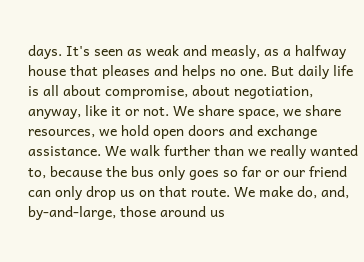days. It's seen as weak and measly, as a halfway house that pleases and helps no one. But daily life is all about compromise, about negotiation, anyway, like it or not. We share space, we share resources, we hold open doors and exchange assistance. We walk further than we really wanted to, because the bus only goes so far or our friend can only drop us on that route. We make do, and, by-and-large, those around us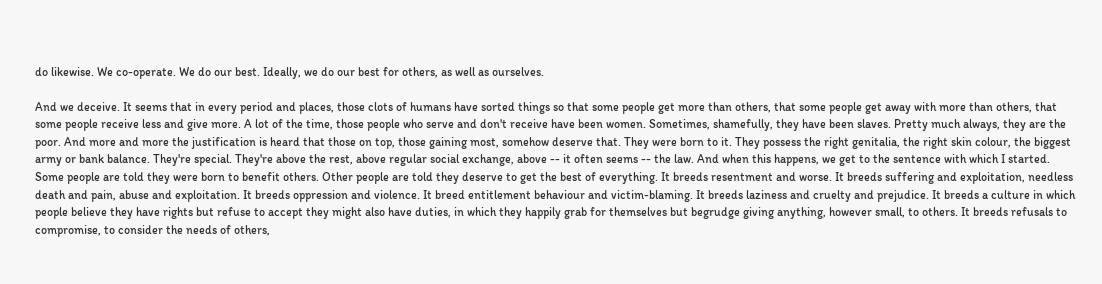do likewise. We co-operate. We do our best. Ideally, we do our best for others, as well as ourselves.

And we deceive. It seems that in every period and places, those clots of humans have sorted things so that some people get more than others, that some people get away with more than others, that some people receive less and give more. A lot of the time, those people who serve and don't receive have been women. Sometimes, shamefully, they have been slaves. Pretty much always, they are the poor. And more and more the justification is heard that those on top, those gaining most, somehow deserve that. They were born to it. They possess the right genitalia, the right skin colour, the biggest army or bank balance. They're special. They're above the rest, above regular social exchange, above -- it often seems -- the law. And when this happens, we get to the sentence with which I started. Some people are told they were born to benefit others. Other people are told they deserve to get the best of everything. It breeds resentment and worse. It breeds suffering and exploitation, needless death and pain, abuse and exploitation. It breeds oppression and violence. It breed entitlement behaviour and victim-blaming. It breeds laziness and cruelty and prejudice. It breeds a culture in which people believe they have rights but refuse to accept they might also have duties, in which they happily grab for themselves but begrudge giving anything, however small, to others. It breeds refusals to compromise, to consider the needs of others,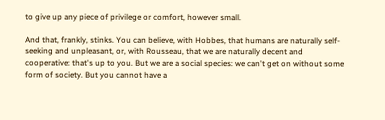to give up any piece of privilege or comfort, however small.

And that, frankly, stinks. You can believe, with Hobbes, that humans are naturally self-seeking and unpleasant, or, with Rousseau, that we are naturally decent and cooperative: that's up to you. But we are a social species: we can't get on without some form of society. But you cannot have a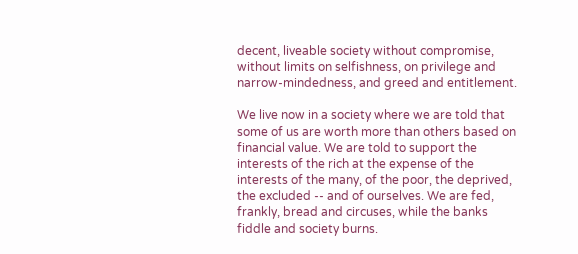decent, liveable society without compromise, without limits on selfishness, on privilege and narrow-mindedness, and greed and entitlement.

We live now in a society where we are told that some of us are worth more than others based on financial value. We are told to support the interests of the rich at the expense of the interests of the many, of the poor, the deprived, the excluded -- and of ourselves. We are fed, frankly, bread and circuses, while the banks fiddle and society burns.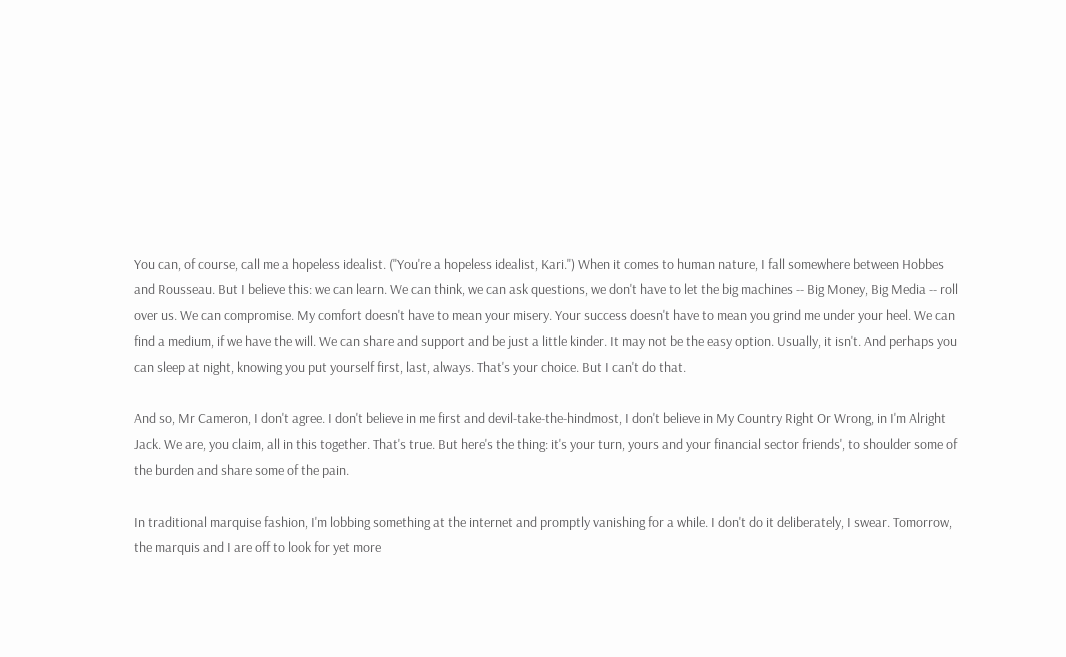You can, of course, call me a hopeless idealist. ("You're a hopeless idealist, Kari.") When it comes to human nature, I fall somewhere between Hobbes and Rousseau. But I believe this: we can learn. We can think, we can ask questions, we don't have to let the big machines -- Big Money, Big Media -- roll over us. We can compromise. My comfort doesn't have to mean your misery. Your success doesn't have to mean you grind me under your heel. We can find a medium, if we have the will. We can share and support and be just a little kinder. It may not be the easy option. Usually, it isn't. And perhaps you can sleep at night, knowing you put yourself first, last, always. That's your choice. But I can't do that.

And so, Mr Cameron, I don't agree. I don't believe in me first and devil-take-the-hindmost, I don't believe in My Country Right Or Wrong, in I'm Alright Jack. We are, you claim, all in this together. That's true. But here's the thing: it's your turn, yours and your financial sector friends', to shoulder some of the burden and share some of the pain.

In traditional marquise fashion, I'm lobbing something at the internet and promptly vanishing for a while. I don't do it deliberately, I swear. Tomorrow, the marquis and I are off to look for yet more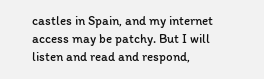castles in Spain, and my internet access may be patchy. But I will listen and read and respond,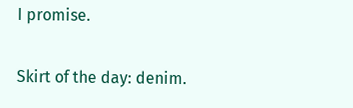I promise.

Skirt of the day: denim.